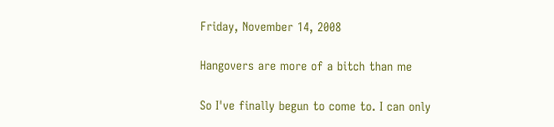Friday, November 14, 2008

Hangovers are more of a bitch than me

So I've finally begun to come to. I can only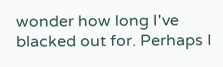wonder how long I've blacked out for. Perhaps I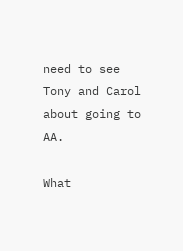need to see Tony and Carol about going to AA.

What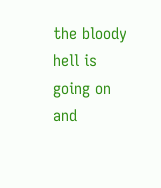the bloody hell is going on and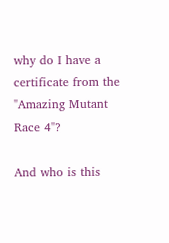why do I have a certificate from the "Amazing Mutant Race 4"?

And who is this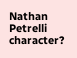Nathan Petrelli character?